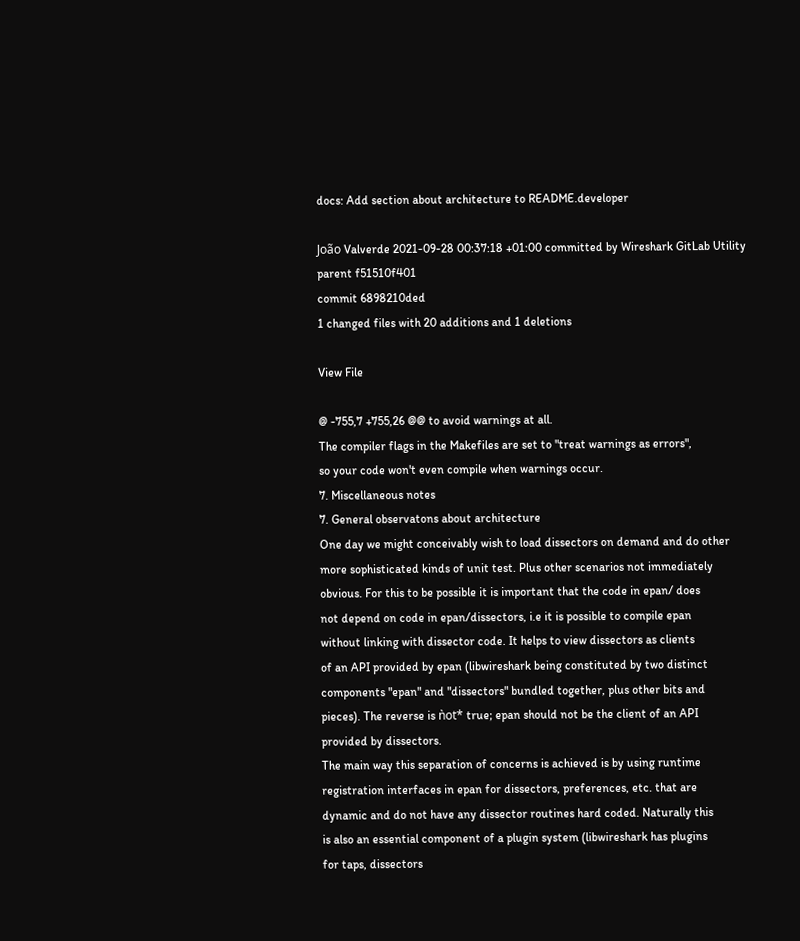docs: Add section about architecture to README.developer

João Valverde 2021-09-28 00:37:18 +01:00 committed by Wireshark GitLab Utility
parent f51510f401
commit 6898210ded
1 changed files with 20 additions and 1 deletions

View File

@ -755,7 +755,26 @@ to avoid warnings at all.
The compiler flags in the Makefiles are set to "treat warnings as errors",
so your code won't even compile when warnings occur.
7. Miscellaneous notes
7. General observatons about architecture
One day we might conceivably wish to load dissectors on demand and do other
more sophisticated kinds of unit test. Plus other scenarios not immediately
obvious. For this to be possible it is important that the code in epan/ does
not depend on code in epan/dissectors, i.e it is possible to compile epan
without linking with dissector code. It helps to view dissectors as clients
of an API provided by epan (libwireshark being constituted by two distinct
components "epan" and "dissectors" bundled together, plus other bits and
pieces). The reverse is ǹot* true; epan should not be the client of an API
provided by dissectors.
The main way this separation of concerns is achieved is by using runtime
registration interfaces in epan for dissectors, preferences, etc. that are
dynamic and do not have any dissector routines hard coded. Naturally this
is also an essential component of a plugin system (libwireshark has plugins
for taps, dissectors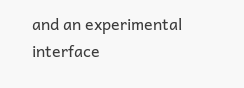and an experimental interface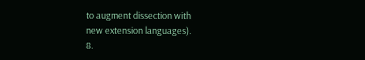to augment dissection with
new extension languages).
8.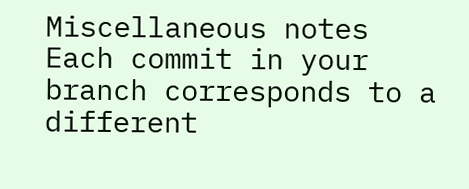Miscellaneous notes
Each commit in your branch corresponds to a different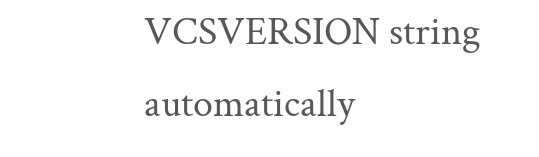VCSVERSION string
automatically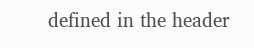defined in the header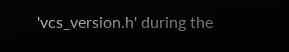'vcs_version.h' during the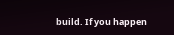build. If you happen